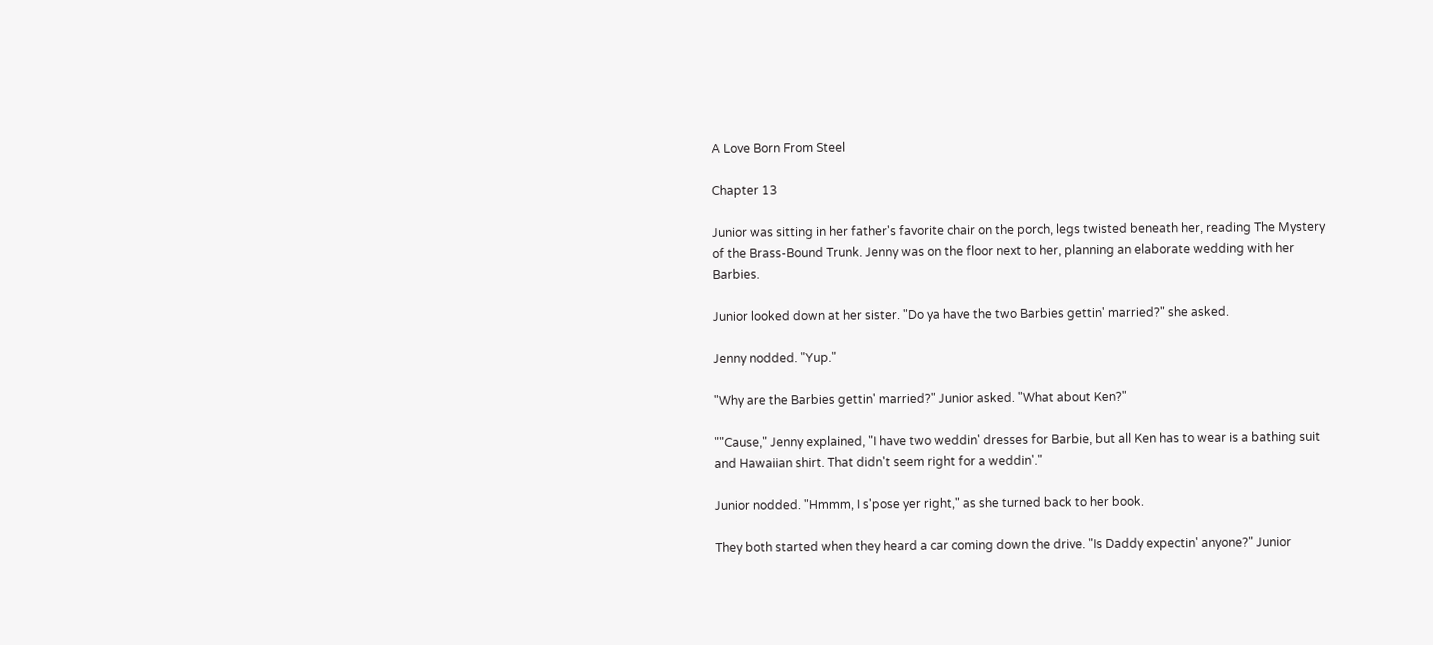A Love Born From Steel

Chapter 13

Junior was sitting in her father's favorite chair on the porch, legs twisted beneath her, reading The Mystery of the Brass-Bound Trunk. Jenny was on the floor next to her, planning an elaborate wedding with her Barbies.

Junior looked down at her sister. "Do ya have the two Barbies gettin' married?" she asked.

Jenny nodded. "Yup."

"Why are the Barbies gettin' married?" Junior asked. "What about Ken?"

""Cause," Jenny explained, "I have two weddin' dresses for Barbie, but all Ken has to wear is a bathing suit and Hawaiian shirt. That didn't seem right for a weddin'."

Junior nodded. "Hmmm, I s'pose yer right," as she turned back to her book.

They both started when they heard a car coming down the drive. "Is Daddy expectin' anyone?" Junior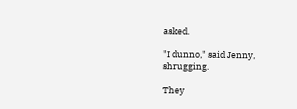asked.

"I dunno," said Jenny, shrugging.

They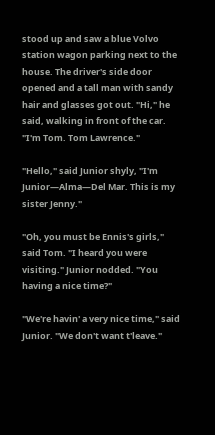stood up and saw a blue Volvo station wagon parking next to the house. The driver's side door opened and a tall man with sandy hair and glasses got out. "Hi," he said, walking in front of the car. "I'm Tom. Tom Lawrence."

"Hello," said Junior shyly, "I'm Junior—Alma—Del Mar. This is my sister Jenny."

"Oh, you must be Ennis's girls," said Tom. "I heard you were visiting." Junior nodded. "You having a nice time?"

"We're havin' a very nice time," said Junior. "We don't want t'leave."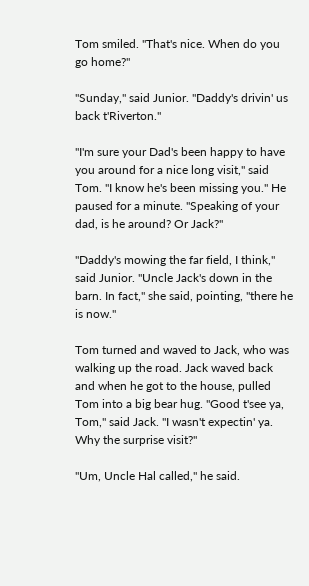Tom smiled. "That's nice. When do you go home?"

"Sunday," said Junior. "Daddy's drivin' us back t'Riverton."

"I'm sure your Dad's been happy to have you around for a nice long visit," said Tom. "I know he's been missing you." He paused for a minute. "Speaking of your dad, is he around? Or Jack?"

"Daddy's mowing the far field, I think," said Junior. "Uncle Jack's down in the barn. In fact," she said, pointing, "there he is now."

Tom turned and waved to Jack, who was walking up the road. Jack waved back and when he got to the house, pulled Tom into a big bear hug. "Good t'see ya, Tom," said Jack. "I wasn't expectin' ya. Why the surprise visit?"

"Um, Uncle Hal called," he said.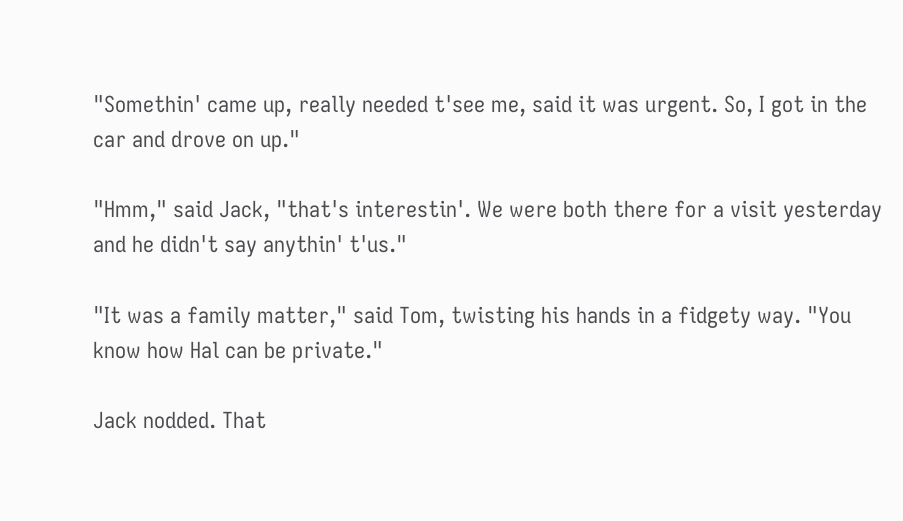"Somethin' came up, really needed t'see me, said it was urgent. So, I got in the car and drove on up."

"Hmm," said Jack, "that's interestin'. We were both there for a visit yesterday and he didn't say anythin' t'us."

"It was a family matter," said Tom, twisting his hands in a fidgety way. "You know how Hal can be private."

Jack nodded. That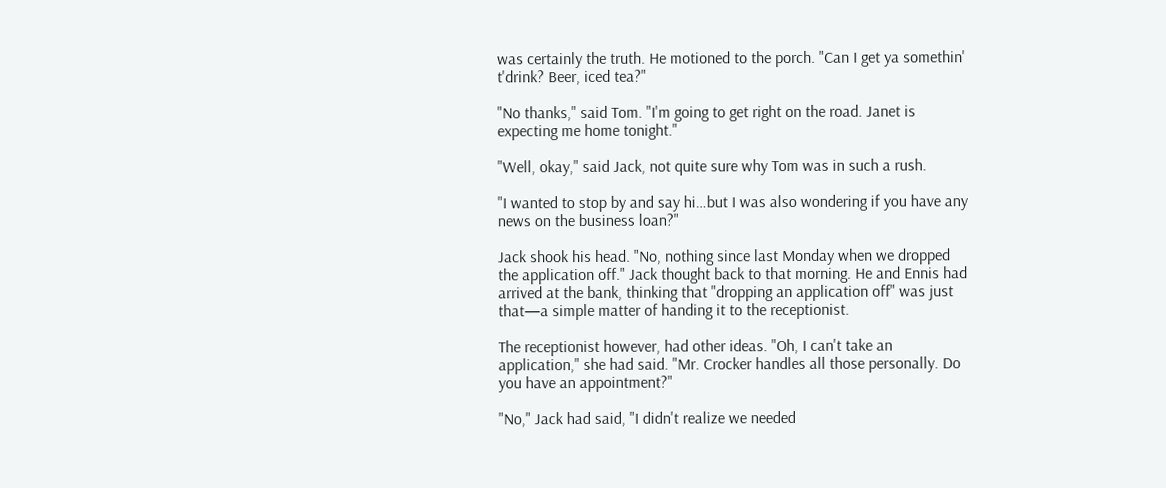was certainly the truth. He motioned to the porch. "Can I get ya somethin' t'drink? Beer, iced tea?"

"No thanks," said Tom. "I'm going to get right on the road. Janet is expecting me home tonight."

"Well, okay," said Jack, not quite sure why Tom was in such a rush.

"I wanted to stop by and say hi…but I was also wondering if you have any news on the business loan?"

Jack shook his head. "No, nothing since last Monday when we dropped the application off." Jack thought back to that morning. He and Ennis had arrived at the bank, thinking that "dropping an application off" was just that—a simple matter of handing it to the receptionist.

The receptionist however, had other ideas. "Oh, I can't take an application," she had said. "Mr. Crocker handles all those personally. Do you have an appointment?"

"No," Jack had said, "I didn't realize we needed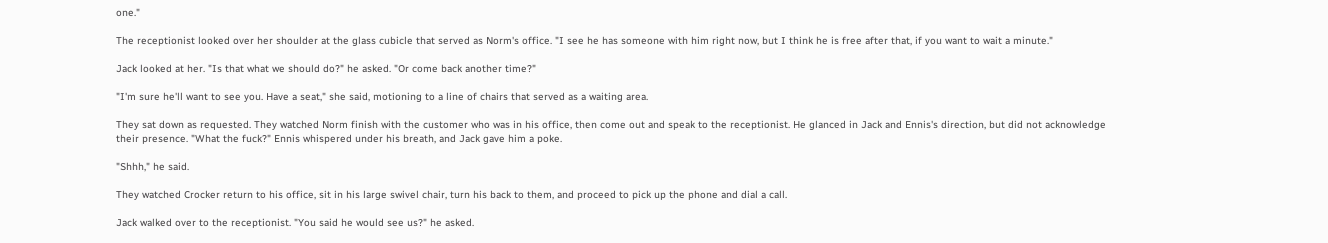one."

The receptionist looked over her shoulder at the glass cubicle that served as Norm's office. "I see he has someone with him right now, but I think he is free after that, if you want to wait a minute."

Jack looked at her. "Is that what we should do?" he asked. "Or come back another time?"

"I'm sure he'll want to see you. Have a seat," she said, motioning to a line of chairs that served as a waiting area.

They sat down as requested. They watched Norm finish with the customer who was in his office, then come out and speak to the receptionist. He glanced in Jack and Ennis's direction, but did not acknowledge their presence. "What the fuck?" Ennis whispered under his breath, and Jack gave him a poke.

"Shhh," he said.

They watched Crocker return to his office, sit in his large swivel chair, turn his back to them, and proceed to pick up the phone and dial a call.

Jack walked over to the receptionist. "You said he would see us?" he asked.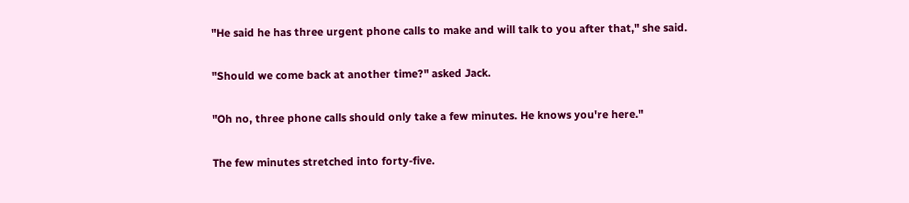"He said he has three urgent phone calls to make and will talk to you after that," she said.

"Should we come back at another time?" asked Jack.

"Oh no, three phone calls should only take a few minutes. He knows you're here."

The few minutes stretched into forty-five.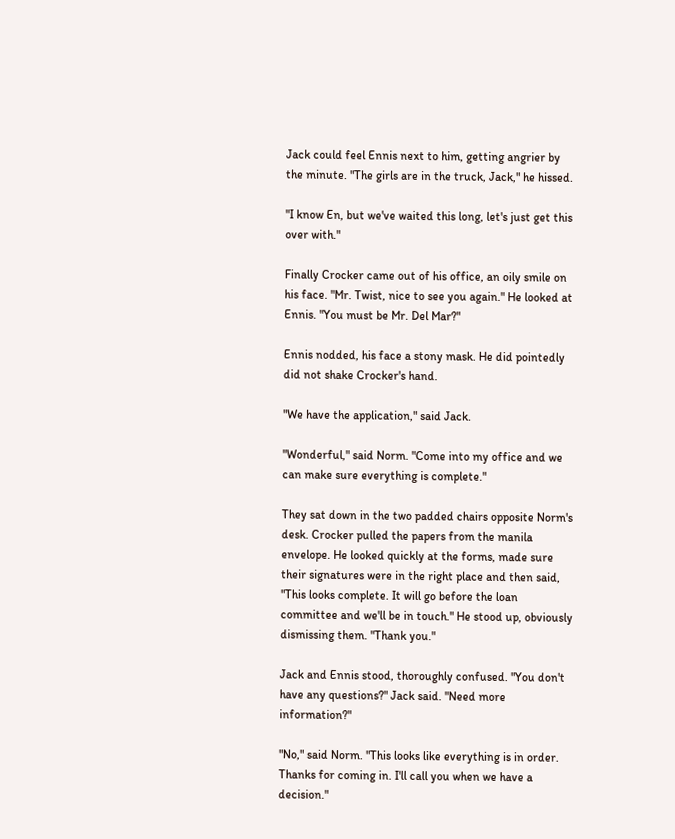Jack could feel Ennis next to him, getting angrier by the minute. "The girls are in the truck, Jack," he hissed.

"I know En, but we've waited this long, let's just get this over with."

Finally Crocker came out of his office, an oily smile on his face. "Mr. Twist, nice to see you again." He looked at Ennis. "You must be Mr. Del Mar?"

Ennis nodded, his face a stony mask. He did pointedly did not shake Crocker's hand.

"We have the application," said Jack.

"Wonderful," said Norm. "Come into my office and we can make sure everything is complete."

They sat down in the two padded chairs opposite Norm's desk. Crocker pulled the papers from the manila envelope. He looked quickly at the forms, made sure their signatures were in the right place and then said, "This looks complete. It will go before the loan committee and we'll be in touch." He stood up, obviously dismissing them. "Thank you."

Jack and Ennis stood, thoroughly confused. "You don't have any questions?" Jack said. "Need more information?"

"No," said Norm. "This looks like everything is in order. Thanks for coming in. I'll call you when we have a decision."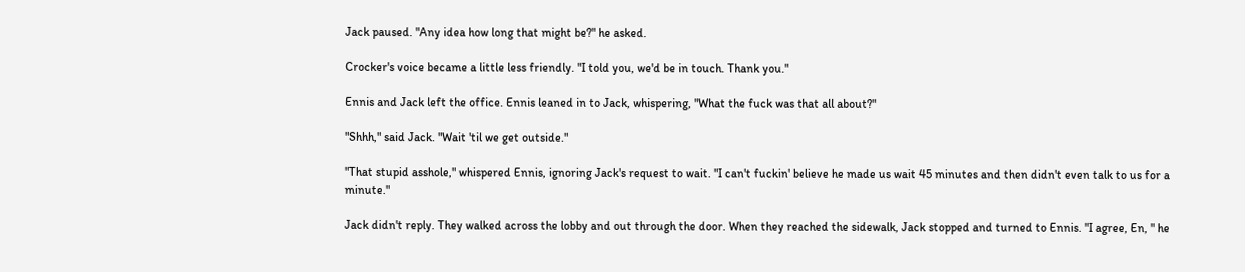Jack paused. "Any idea how long that might be?" he asked.

Crocker's voice became a little less friendly. "I told you, we'd be in touch. Thank you."

Ennis and Jack left the office. Ennis leaned in to Jack, whispering, "What the fuck was that all about?"

"Shhh," said Jack. "Wait 'til we get outside."

"That stupid asshole," whispered Ennis, ignoring Jack's request to wait. "I can't fuckin' believe he made us wait 45 minutes and then didn't even talk to us for a minute."

Jack didn't reply. They walked across the lobby and out through the door. When they reached the sidewalk, Jack stopped and turned to Ennis. "I agree, En, " he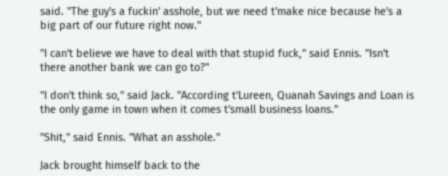said. "The guy's a fuckin' asshole, but we need t'make nice because he's a big part of our future right now."

"I can't believe we have to deal with that stupid fuck," said Ennis. "Isn't there another bank we can go to?"

"I don't think so," said Jack. "According t'Lureen, Quanah Savings and Loan is the only game in town when it comes t'small business loans."

"Shit," said Ennis. "What an asshole."

Jack brought himself back to the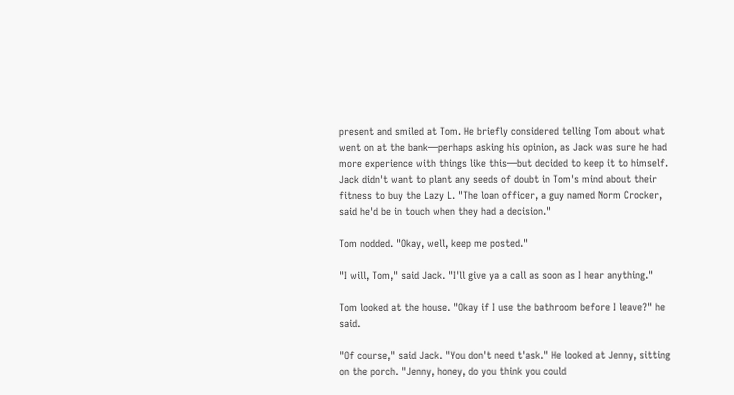present and smiled at Tom. He briefly considered telling Tom about what went on at the bank—perhaps asking his opinion, as Jack was sure he had more experience with things like this—but decided to keep it to himself. Jack didn't want to plant any seeds of doubt in Tom's mind about their fitness to buy the Lazy L. "The loan officer, a guy named Norm Crocker, said he'd be in touch when they had a decision."

Tom nodded. "Okay, well, keep me posted."

"I will, Tom," said Jack. "I'll give ya a call as soon as I hear anything."

Tom looked at the house. "Okay if I use the bathroom before I leave?" he said.

"Of course," said Jack. "You don't need t'ask." He looked at Jenny, sitting on the porch. "Jenny, honey, do you think you could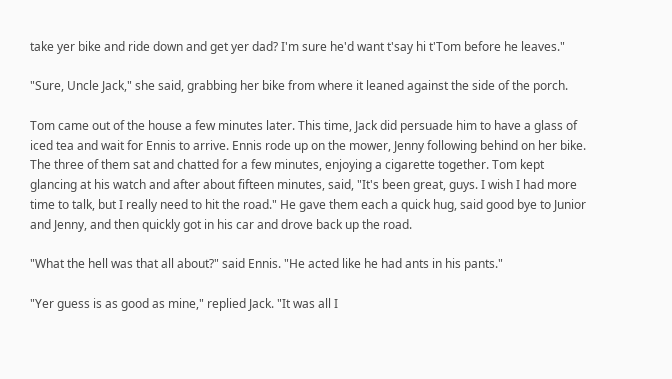take yer bike and ride down and get yer dad? I'm sure he'd want t'say hi t'Tom before he leaves."

"Sure, Uncle Jack," she said, grabbing her bike from where it leaned against the side of the porch.

Tom came out of the house a few minutes later. This time, Jack did persuade him to have a glass of iced tea and wait for Ennis to arrive. Ennis rode up on the mower, Jenny following behind on her bike. The three of them sat and chatted for a few minutes, enjoying a cigarette together. Tom kept glancing at his watch and after about fifteen minutes, said, "It's been great, guys. I wish I had more time to talk, but I really need to hit the road." He gave them each a quick hug, said good bye to Junior and Jenny, and then quickly got in his car and drove back up the road.

"What the hell was that all about?" said Ennis. "He acted like he had ants in his pants."

"Yer guess is as good as mine," replied Jack. "It was all I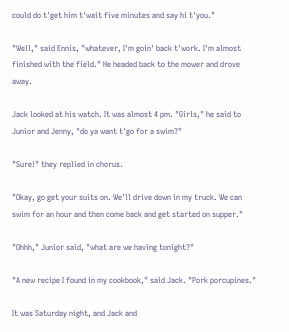could do t'get him t'wait five minutes and say hi t'you."

"Well," said Ennis, "whatever, I'm goin' back t'work. I'm almost finished with the field." He headed back to the mower and drove away.

Jack looked at his watch. It was almost 4 pm. "Girls," he said to Junior and Jenny, "do ya want t'go for a swim?"

"Sure!" they replied in chorus.

"Okay, go get your suits on. We'll drive down in my truck. We can swim for an hour and then come back and get started on supper."

"Ohhh," Junior said, "what are we having tonight?"

"A new recipe I found in my cookbook," said Jack. "Pork porcupines."

It was Saturday night, and Jack and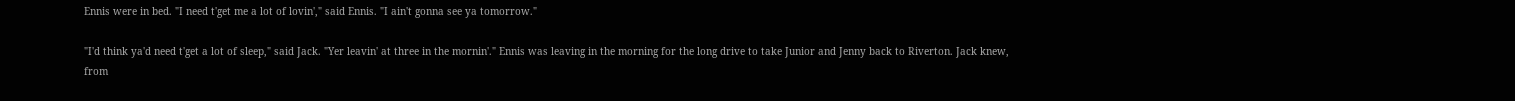Ennis were in bed. "I need t'get me a lot of lovin'," said Ennis. "I ain't gonna see ya tomorrow."

"I'd think ya'd need t'get a lot of sleep," said Jack. "Yer leavin' at three in the mornin'." Ennis was leaving in the morning for the long drive to take Junior and Jenny back to Riverton. Jack knew, from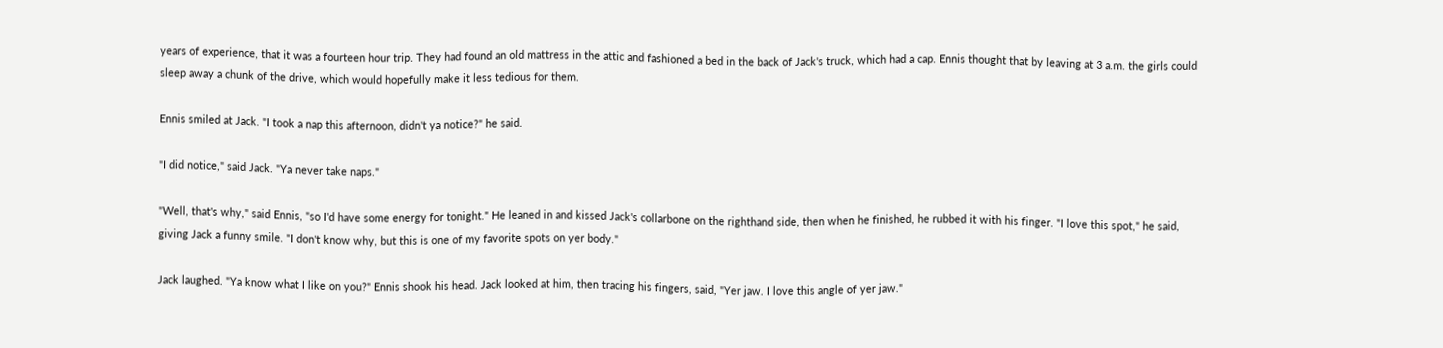years of experience, that it was a fourteen hour trip. They had found an old mattress in the attic and fashioned a bed in the back of Jack's truck, which had a cap. Ennis thought that by leaving at 3 a.m. the girls could sleep away a chunk of the drive, which would hopefully make it less tedious for them.

Ennis smiled at Jack. "I took a nap this afternoon, didn't ya notice?" he said.

"I did notice," said Jack. "Ya never take naps."

"Well, that's why," said Ennis, "so I'd have some energy for tonight." He leaned in and kissed Jack's collarbone on the righthand side, then when he finished, he rubbed it with his finger. "I love this spot," he said, giving Jack a funny smile. "I don't know why, but this is one of my favorite spots on yer body."

Jack laughed. "Ya know what I like on you?" Ennis shook his head. Jack looked at him, then tracing his fingers, said, "Yer jaw. I love this angle of yer jaw."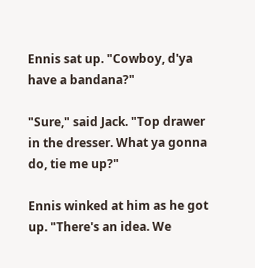Ennis sat up. "Cowboy, d'ya have a bandana?"

"Sure," said Jack. "Top drawer in the dresser. What ya gonna do, tie me up?"

Ennis winked at him as he got up. "There's an idea. We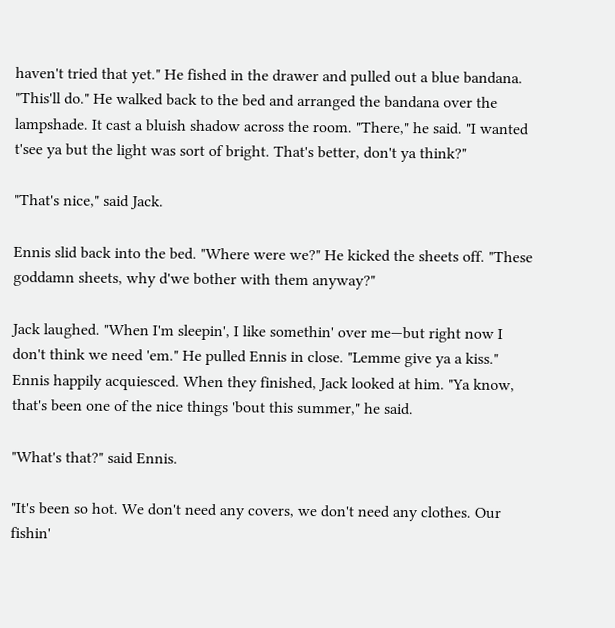haven't tried that yet." He fished in the drawer and pulled out a blue bandana. "This'll do." He walked back to the bed and arranged the bandana over the lampshade. It cast a bluish shadow across the room. "There," he said. "I wanted t'see ya but the light was sort of bright. That's better, don't ya think?"

"That's nice," said Jack.

Ennis slid back into the bed. "Where were we?" He kicked the sheets off. "These goddamn sheets, why d'we bother with them anyway?"

Jack laughed. "When I'm sleepin', I like somethin' over me—but right now I don't think we need 'em." He pulled Ennis in close. "Lemme give ya a kiss." Ennis happily acquiesced. When they finished, Jack looked at him. "Ya know, that's been one of the nice things 'bout this summer," he said.

"What's that?" said Ennis.

"It's been so hot. We don't need any covers, we don't need any clothes. Our fishin'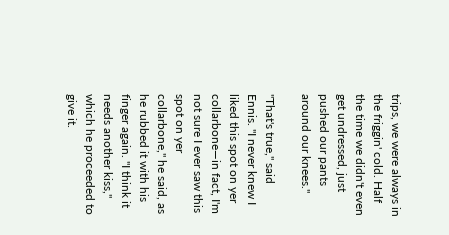trips, we were always in the friggin' cold. Half the time we didn't even get undressed, just pushed our pants around our knees."

"That's true," said Ennis. "I never knew I liked this spot on yer collarbone—in fact, I'm not sure I ever saw this spot on yer collarbone," he said, as he rubbed it with his finger again. "I think it needs another kiss," which he proceeded to give it.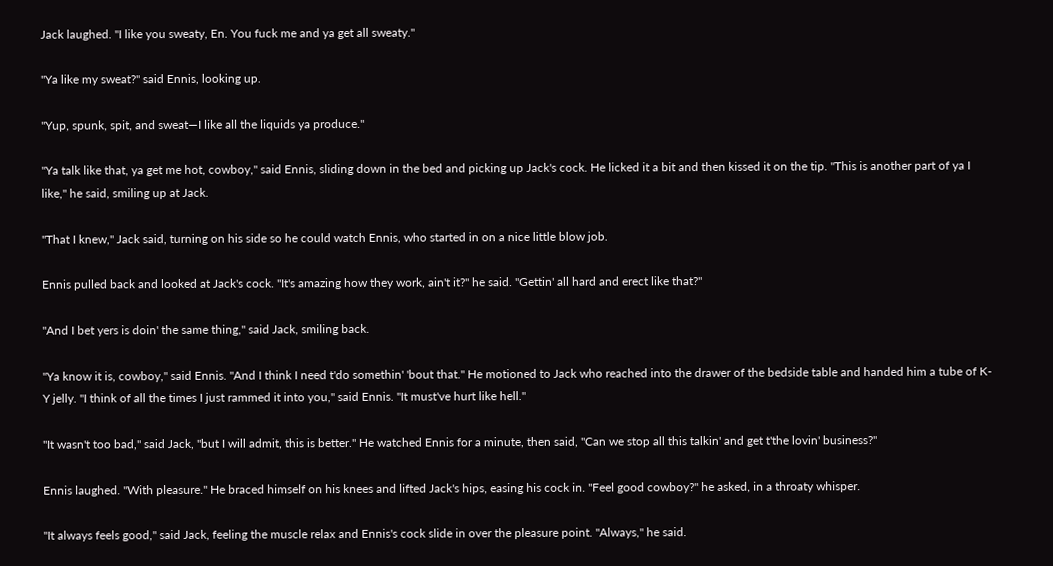Jack laughed. "I like you sweaty, En. You fuck me and ya get all sweaty."

"Ya like my sweat?" said Ennis, looking up.

"Yup, spunk, spit, and sweat—I like all the liquids ya produce."

"Ya talk like that, ya get me hot, cowboy," said Ennis, sliding down in the bed and picking up Jack's cock. He licked it a bit and then kissed it on the tip. "This is another part of ya I like," he said, smiling up at Jack.

"That I knew," Jack said, turning on his side so he could watch Ennis, who started in on a nice little blow job.

Ennis pulled back and looked at Jack's cock. "It's amazing how they work, ain't it?" he said. "Gettin' all hard and erect like that?"

"And I bet yers is doin' the same thing," said Jack, smiling back.

"Ya know it is, cowboy," said Ennis. "And I think I need t'do somethin' 'bout that." He motioned to Jack who reached into the drawer of the bedside table and handed him a tube of K-Y jelly. "I think of all the times I just rammed it into you," said Ennis. "It must've hurt like hell."

"It wasn't too bad," said Jack, "but I will admit, this is better." He watched Ennis for a minute, then said, "Can we stop all this talkin' and get t'the lovin' business?"

Ennis laughed. "With pleasure." He braced himself on his knees and lifted Jack's hips, easing his cock in. "Feel good cowboy?" he asked, in a throaty whisper.

"It always feels good," said Jack, feeling the muscle relax and Ennis's cock slide in over the pleasure point. "Always," he said.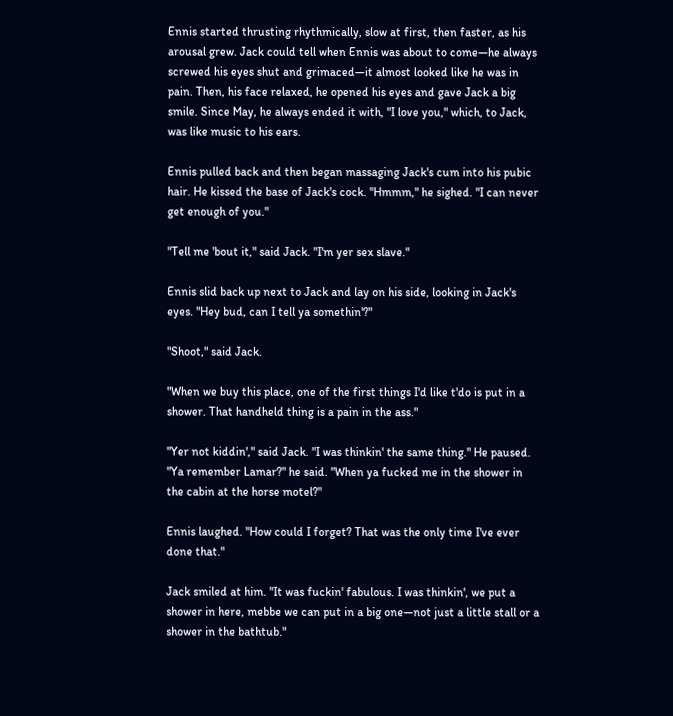Ennis started thrusting rhythmically, slow at first, then faster, as his arousal grew. Jack could tell when Ennis was about to come—he always screwed his eyes shut and grimaced—it almost looked like he was in pain. Then, his face relaxed, he opened his eyes and gave Jack a big smile. Since May, he always ended it with, "I love you," which, to Jack, was like music to his ears.

Ennis pulled back and then began massaging Jack's cum into his pubic hair. He kissed the base of Jack's cock. "Hmmm," he sighed. "I can never get enough of you."

"Tell me 'bout it," said Jack. "I'm yer sex slave."

Ennis slid back up next to Jack and lay on his side, looking in Jack's eyes. "Hey bud, can I tell ya somethin'?"

"Shoot," said Jack.

"When we buy this place, one of the first things I'd like t'do is put in a shower. That handheld thing is a pain in the ass."

"Yer not kiddin'," said Jack. "I was thinkin' the same thing." He paused. "Ya remember Lamar?" he said. "When ya fucked me in the shower in the cabin at the horse motel?"

Ennis laughed. "How could I forget? That was the only time I've ever done that."

Jack smiled at him. "It was fuckin' fabulous. I was thinkin', we put a shower in here, mebbe we can put in a big one—not just a little stall or a shower in the bathtub."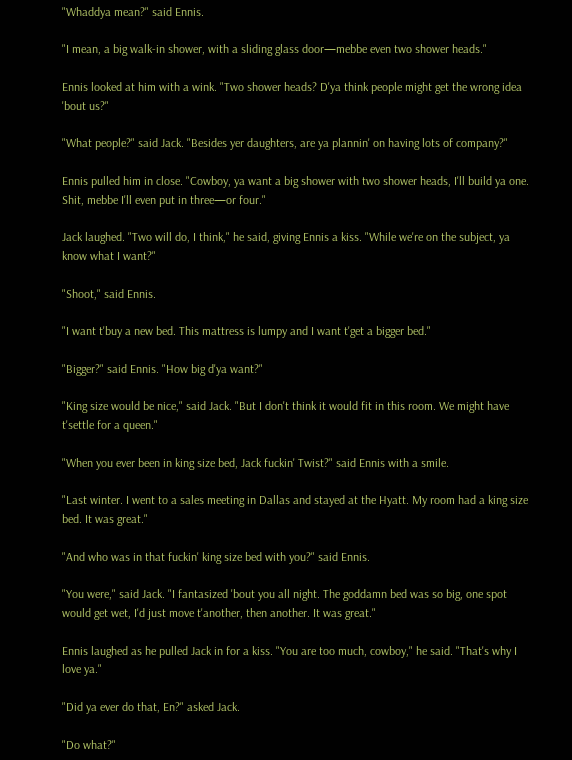"Whaddya mean?" said Ennis.

"I mean, a big walk-in shower, with a sliding glass door—mebbe even two shower heads."

Ennis looked at him with a wink. "Two shower heads? D'ya think people might get the wrong idea 'bout us?"

"What people?" said Jack. "Besides yer daughters, are ya plannin' on having lots of company?"

Ennis pulled him in close. "Cowboy, ya want a big shower with two shower heads, I'll build ya one. Shit, mebbe I'll even put in three—or four."

Jack laughed. "Two will do, I think," he said, giving Ennis a kiss. "While we're on the subject, ya know what I want?"

"Shoot," said Ennis.

"I want t'buy a new bed. This mattress is lumpy and I want t'get a bigger bed."

"Bigger?" said Ennis. "How big d'ya want?"

"King size would be nice," said Jack. "But I don't think it would fit in this room. We might have t'settle for a queen."

"When you ever been in king size bed, Jack fuckin' Twist?" said Ennis with a smile.

"Last winter. I went to a sales meeting in Dallas and stayed at the Hyatt. My room had a king size bed. It was great."

"And who was in that fuckin' king size bed with you?" said Ennis.

"You were," said Jack. "I fantasized 'bout you all night. The goddamn bed was so big, one spot would get wet, I'd just move t'another, then another. It was great."

Ennis laughed as he pulled Jack in for a kiss. "You are too much, cowboy," he said. "That's why I love ya."

"Did ya ever do that, En?" asked Jack.

"Do what?"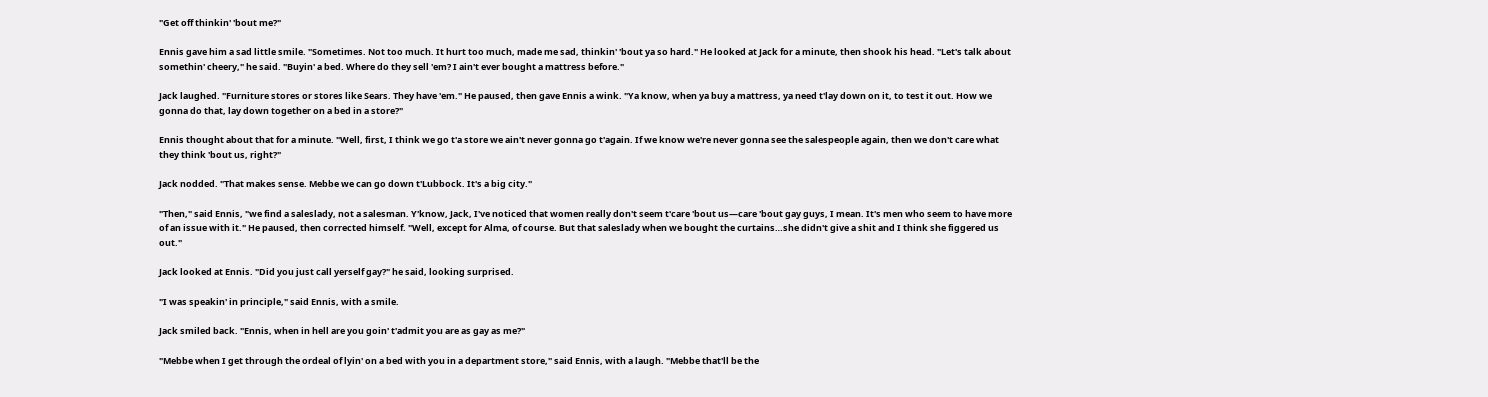"Get off thinkin' 'bout me?"

Ennis gave him a sad little smile. "Sometimes. Not too much. It hurt too much, made me sad, thinkin' 'bout ya so hard." He looked at Jack for a minute, then shook his head. "Let's talk about somethin' cheery," he said. "Buyin' a bed. Where do they sell 'em? I ain't ever bought a mattress before."

Jack laughed. "Furniture stores or stores like Sears. They have 'em." He paused, then gave Ennis a wink. "Ya know, when ya buy a mattress, ya need t'lay down on it, to test it out. How we gonna do that, lay down together on a bed in a store?"

Ennis thought about that for a minute. "Well, first, I think we go t'a store we ain't never gonna go t'again. If we know we're never gonna see the salespeople again, then we don't care what they think 'bout us, right?"

Jack nodded. "That makes sense. Mebbe we can go down t'Lubbock. It's a big city."

"Then," said Ennis, "we find a saleslady, not a salesman. Y'know, Jack, I've noticed that women really don't seem t'care 'bout us—care 'bout gay guys, I mean. It's men who seem to have more of an issue with it." He paused, then corrected himself. "Well, except for Alma, of course. But that saleslady when we bought the curtains…she didn't give a shit and I think she figgered us out."

Jack looked at Ennis. "Did you just call yerself gay?" he said, looking surprised.

"I was speakin' in principle," said Ennis, with a smile.

Jack smiled back. "Ennis, when in hell are you goin' t'admit you are as gay as me?"

"Mebbe when I get through the ordeal of lyin' on a bed with you in a department store," said Ennis, with a laugh. "Mebbe that'll be the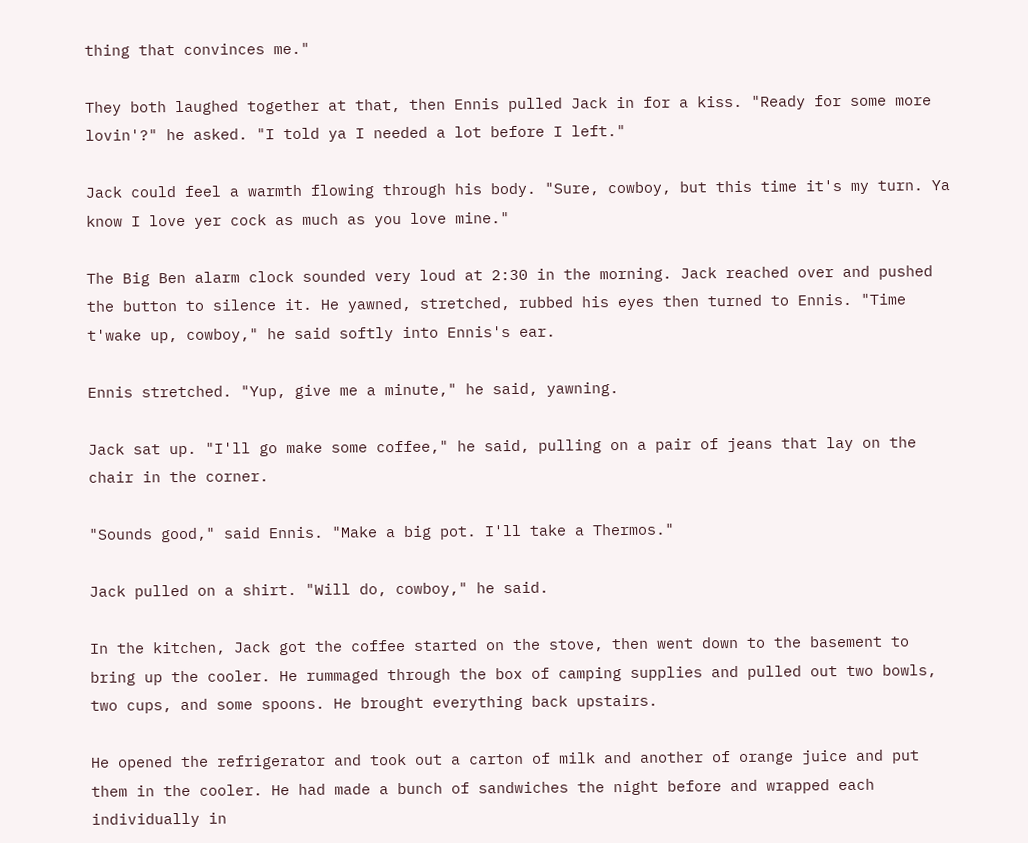thing that convinces me."

They both laughed together at that, then Ennis pulled Jack in for a kiss. "Ready for some more lovin'?" he asked. "I told ya I needed a lot before I left."

Jack could feel a warmth flowing through his body. "Sure, cowboy, but this time it's my turn. Ya know I love yer cock as much as you love mine."

The Big Ben alarm clock sounded very loud at 2:30 in the morning. Jack reached over and pushed the button to silence it. He yawned, stretched, rubbed his eyes then turned to Ennis. "Time t'wake up, cowboy," he said softly into Ennis's ear.

Ennis stretched. "Yup, give me a minute," he said, yawning.

Jack sat up. "I'll go make some coffee," he said, pulling on a pair of jeans that lay on the chair in the corner.

"Sounds good," said Ennis. "Make a big pot. I'll take a Thermos."

Jack pulled on a shirt. "Will do, cowboy," he said.

In the kitchen, Jack got the coffee started on the stove, then went down to the basement to bring up the cooler. He rummaged through the box of camping supplies and pulled out two bowls, two cups, and some spoons. He brought everything back upstairs.

He opened the refrigerator and took out a carton of milk and another of orange juice and put them in the cooler. He had made a bunch of sandwiches the night before and wrapped each individually in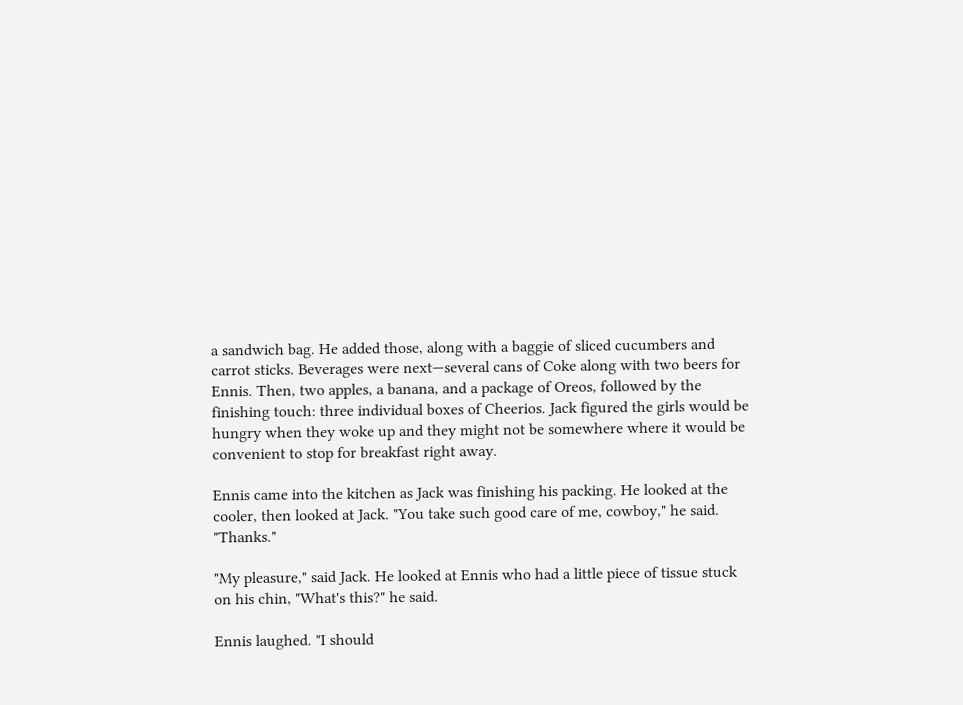a sandwich bag. He added those, along with a baggie of sliced cucumbers and carrot sticks. Beverages were next—several cans of Coke along with two beers for Ennis. Then, two apples, a banana, and a package of Oreos, followed by the finishing touch: three individual boxes of Cheerios. Jack figured the girls would be hungry when they woke up and they might not be somewhere where it would be convenient to stop for breakfast right away.

Ennis came into the kitchen as Jack was finishing his packing. He looked at the cooler, then looked at Jack. "You take such good care of me, cowboy," he said. "Thanks."

"My pleasure," said Jack. He looked at Ennis who had a little piece of tissue stuck on his chin, "What's this?" he said.

Ennis laughed. "I should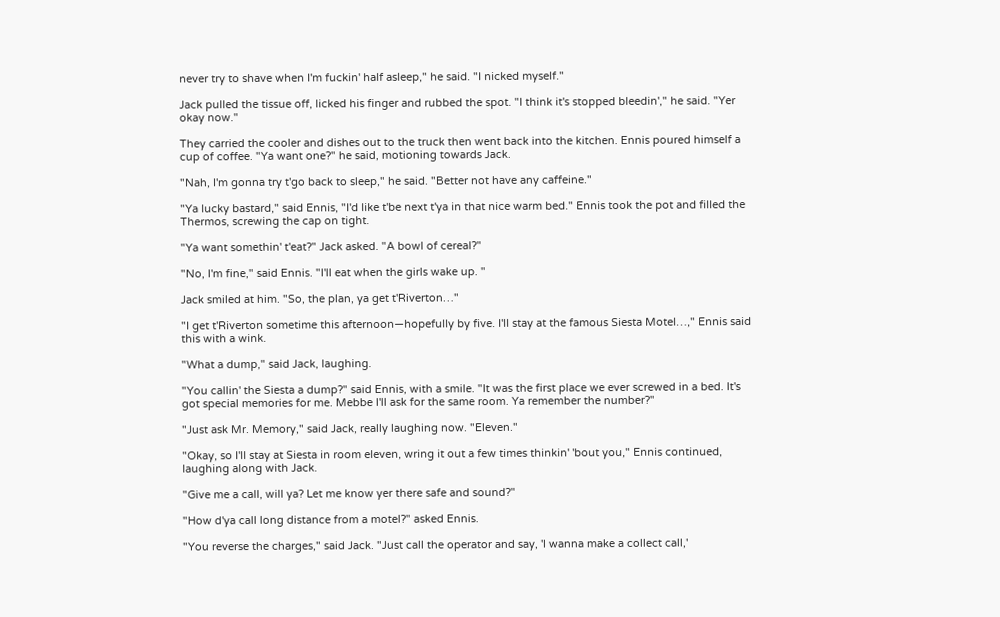never try to shave when I'm fuckin' half asleep," he said. "I nicked myself."

Jack pulled the tissue off, licked his finger and rubbed the spot. "I think it's stopped bleedin'," he said. "Yer okay now."

They carried the cooler and dishes out to the truck then went back into the kitchen. Ennis poured himself a cup of coffee. "Ya want one?" he said, motioning towards Jack.

"Nah, I'm gonna try t'go back to sleep," he said. "Better not have any caffeine."

"Ya lucky bastard," said Ennis, "I'd like t'be next t'ya in that nice warm bed." Ennis took the pot and filled the Thermos, screwing the cap on tight.

"Ya want somethin' t'eat?" Jack asked. "A bowl of cereal?"

"No, I'm fine," said Ennis. "I'll eat when the girls wake up. "

Jack smiled at him. "So, the plan, ya get t'Riverton…"

"I get t'Riverton sometime this afternoon—hopefully by five. I'll stay at the famous Siesta Motel…," Ennis said this with a wink.

"What a dump," said Jack, laughing.

"You callin' the Siesta a dump?" said Ennis, with a smile. "It was the first place we ever screwed in a bed. It's got special memories for me. Mebbe I'll ask for the same room. Ya remember the number?"

"Just ask Mr. Memory," said Jack, really laughing now. "Eleven."

"Okay, so I'll stay at Siesta in room eleven, wring it out a few times thinkin' 'bout you," Ennis continued, laughing along with Jack.

"Give me a call, will ya? Let me know yer there safe and sound?"

"How d'ya call long distance from a motel?" asked Ennis.

"You reverse the charges," said Jack. "Just call the operator and say, 'I wanna make a collect call,'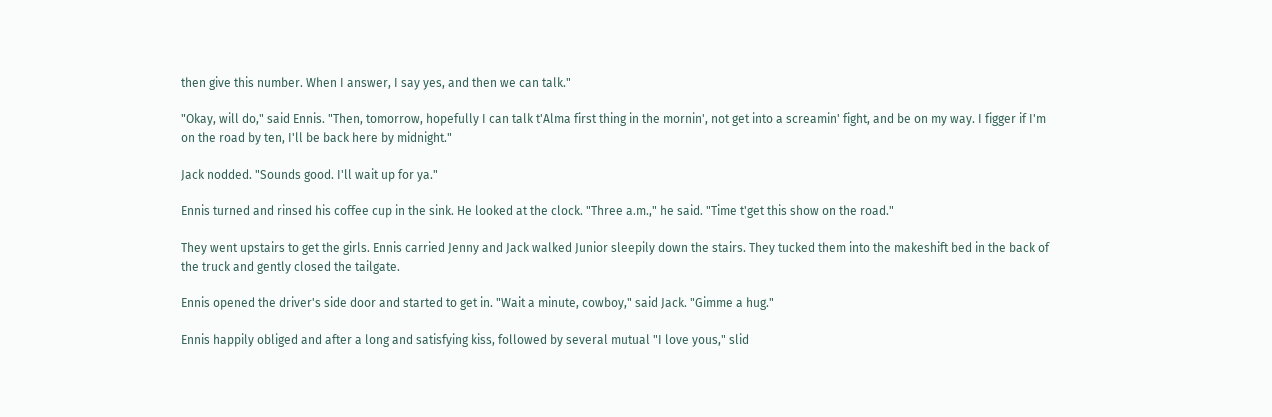then give this number. When I answer, I say yes, and then we can talk."

"Okay, will do," said Ennis. "Then, tomorrow, hopefully I can talk t'Alma first thing in the mornin', not get into a screamin' fight, and be on my way. I figger if I'm on the road by ten, I'll be back here by midnight."

Jack nodded. "Sounds good. I'll wait up for ya."

Ennis turned and rinsed his coffee cup in the sink. He looked at the clock. "Three a.m.," he said. "Time t'get this show on the road."

They went upstairs to get the girls. Ennis carried Jenny and Jack walked Junior sleepily down the stairs. They tucked them into the makeshift bed in the back of the truck and gently closed the tailgate.

Ennis opened the driver's side door and started to get in. "Wait a minute, cowboy," said Jack. "Gimme a hug."

Ennis happily obliged and after a long and satisfying kiss, followed by several mutual "I love yous," slid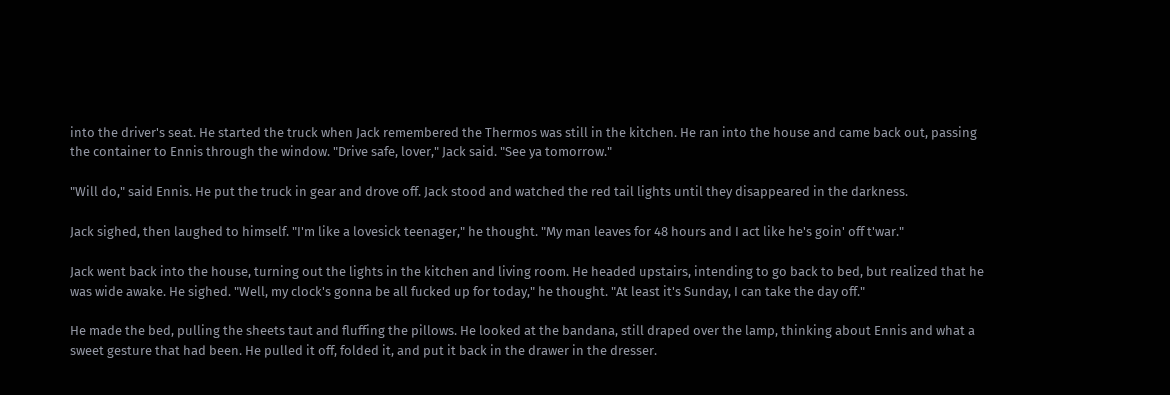into the driver's seat. He started the truck when Jack remembered the Thermos was still in the kitchen. He ran into the house and came back out, passing the container to Ennis through the window. "Drive safe, lover," Jack said. "See ya tomorrow."

"Will do," said Ennis. He put the truck in gear and drove off. Jack stood and watched the red tail lights until they disappeared in the darkness.

Jack sighed, then laughed to himself. "I'm like a lovesick teenager," he thought. "My man leaves for 48 hours and I act like he's goin' off t'war."

Jack went back into the house, turning out the lights in the kitchen and living room. He headed upstairs, intending to go back to bed, but realized that he was wide awake. He sighed. "Well, my clock's gonna be all fucked up for today," he thought. "At least it's Sunday, I can take the day off."

He made the bed, pulling the sheets taut and fluffing the pillows. He looked at the bandana, still draped over the lamp, thinking about Ennis and what a sweet gesture that had been. He pulled it off, folded it, and put it back in the drawer in the dresser.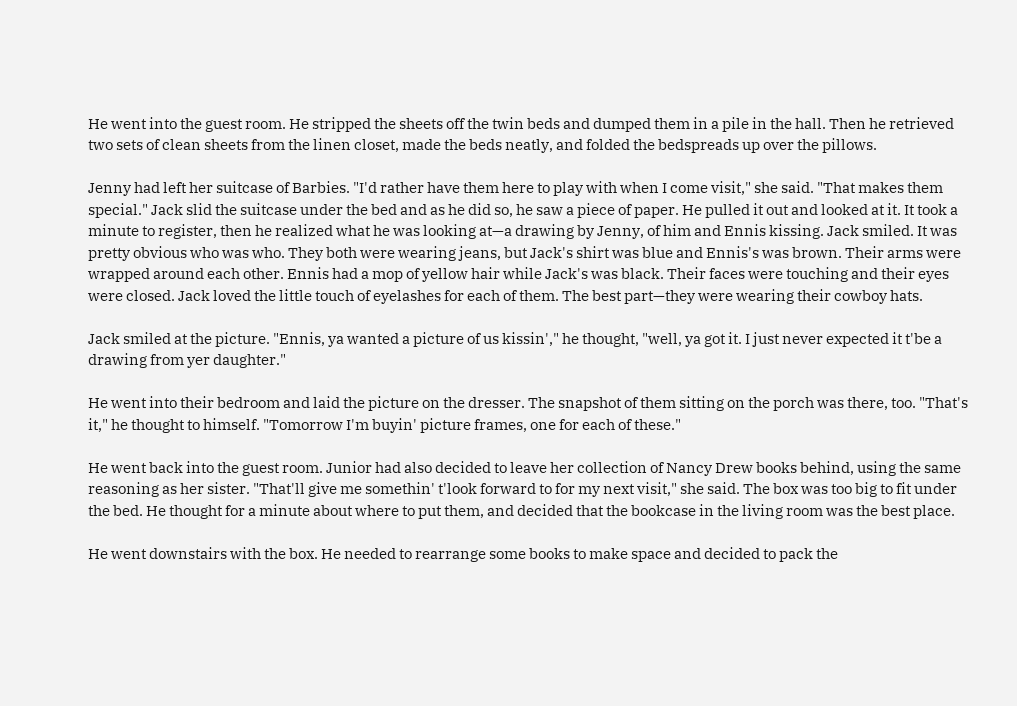He went into the guest room. He stripped the sheets off the twin beds and dumped them in a pile in the hall. Then he retrieved two sets of clean sheets from the linen closet, made the beds neatly, and folded the bedspreads up over the pillows.

Jenny had left her suitcase of Barbies. "I'd rather have them here to play with when I come visit," she said. "That makes them special." Jack slid the suitcase under the bed and as he did so, he saw a piece of paper. He pulled it out and looked at it. It took a minute to register, then he realized what he was looking at—a drawing by Jenny, of him and Ennis kissing. Jack smiled. It was pretty obvious who was who. They both were wearing jeans, but Jack's shirt was blue and Ennis's was brown. Their arms were wrapped around each other. Ennis had a mop of yellow hair while Jack's was black. Their faces were touching and their eyes were closed. Jack loved the little touch of eyelashes for each of them. The best part—they were wearing their cowboy hats.

Jack smiled at the picture. "Ennis, ya wanted a picture of us kissin'," he thought, "well, ya got it. I just never expected it t'be a drawing from yer daughter."

He went into their bedroom and laid the picture on the dresser. The snapshot of them sitting on the porch was there, too. "That's it," he thought to himself. "Tomorrow I'm buyin' picture frames, one for each of these."

He went back into the guest room. Junior had also decided to leave her collection of Nancy Drew books behind, using the same reasoning as her sister. "That'll give me somethin' t'look forward to for my next visit," she said. The box was too big to fit under the bed. He thought for a minute about where to put them, and decided that the bookcase in the living room was the best place.

He went downstairs with the box. He needed to rearrange some books to make space and decided to pack the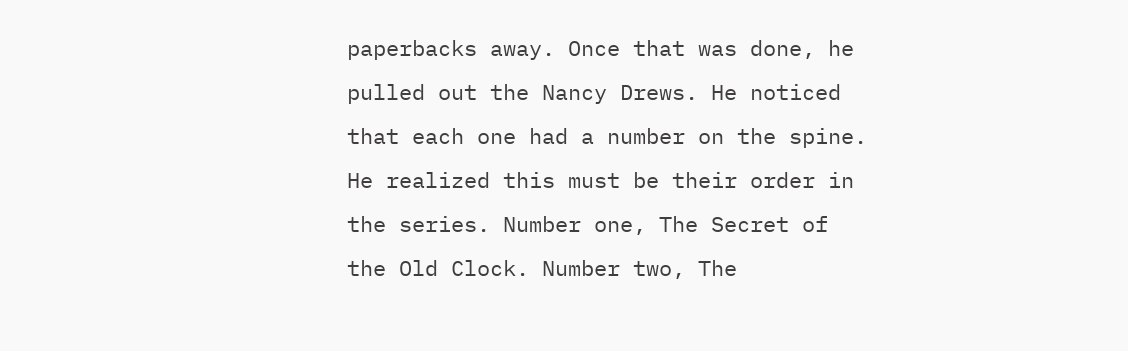paperbacks away. Once that was done, he pulled out the Nancy Drews. He noticed that each one had a number on the spine. He realized this must be their order in the series. Number one, The Secret of the Old Clock. Number two, The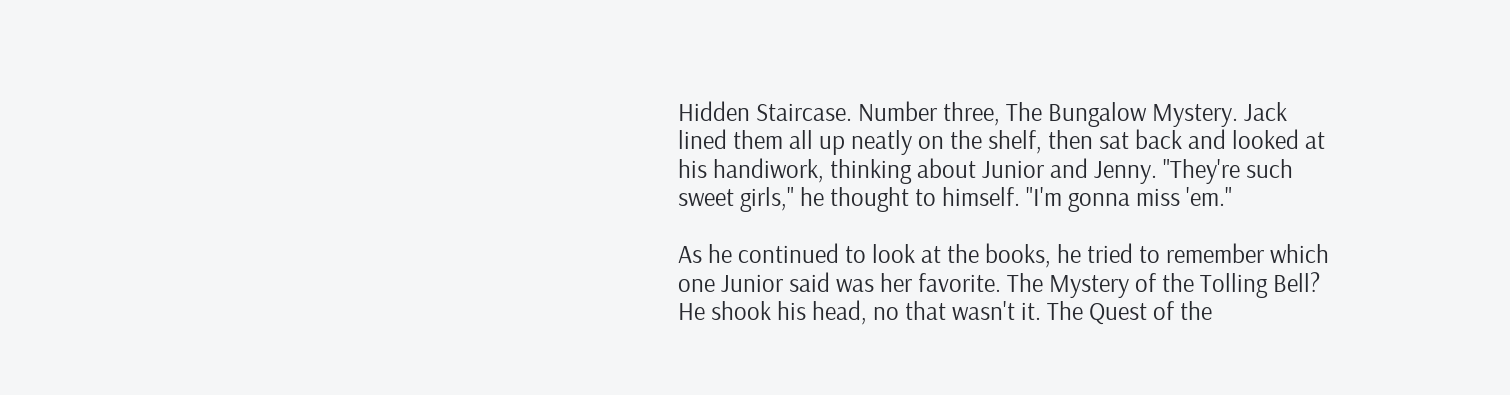Hidden Staircase. Number three, The Bungalow Mystery. Jack lined them all up neatly on the shelf, then sat back and looked at his handiwork, thinking about Junior and Jenny. "They're such sweet girls," he thought to himself. "I'm gonna miss 'em."

As he continued to look at the books, he tried to remember which one Junior said was her favorite. The Mystery of the Tolling Bell? He shook his head, no that wasn't it. The Quest of the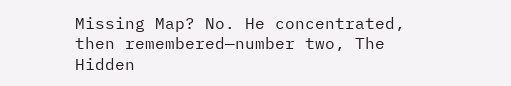Missing Map? No. He concentrated, then remembered—number two, The Hidden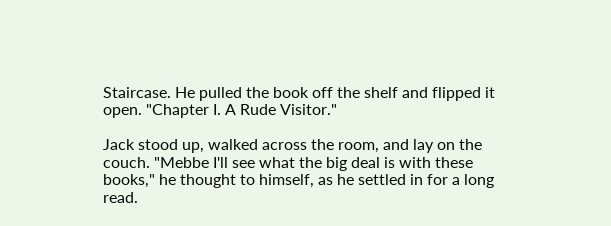Staircase. He pulled the book off the shelf and flipped it open. "Chapter I. A Rude Visitor."

Jack stood up, walked across the room, and lay on the couch. "Mebbe I'll see what the big deal is with these books," he thought to himself, as he settled in for a long read.